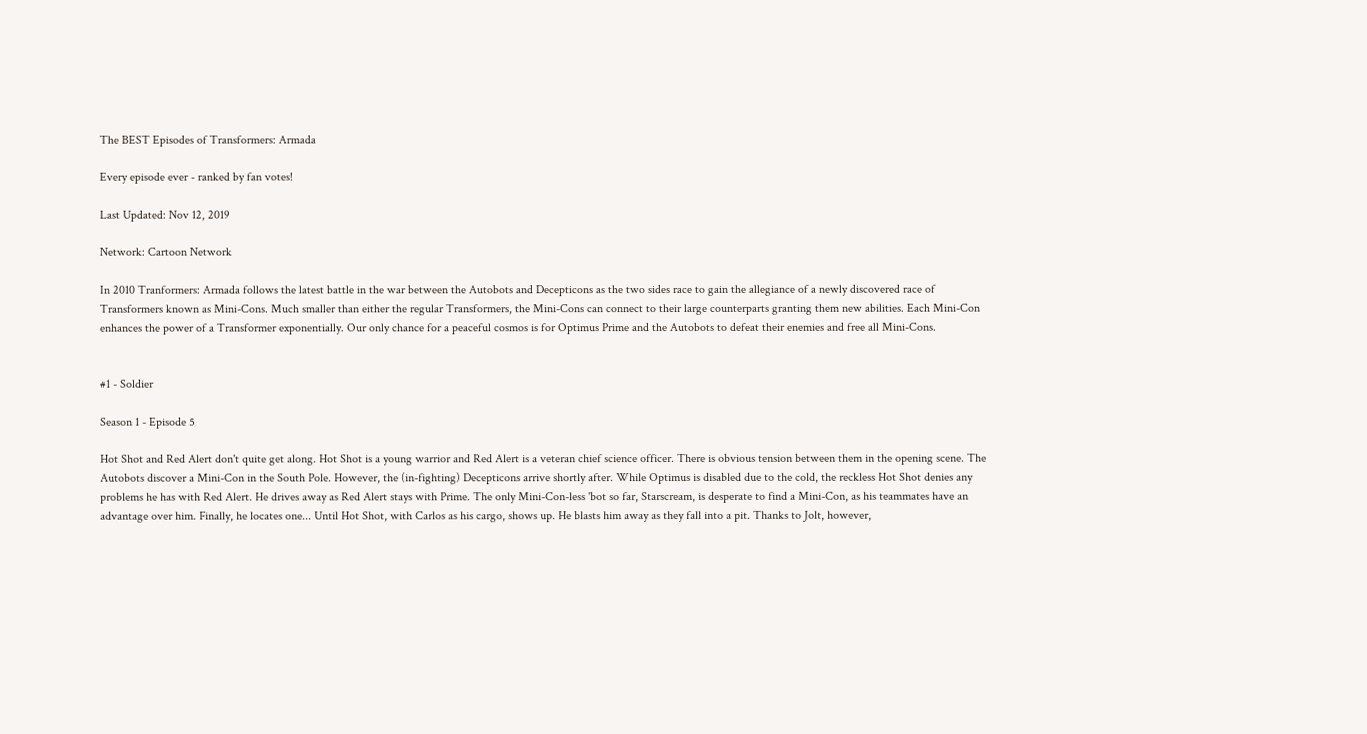The BEST Episodes of Transformers: Armada

Every episode ever - ranked by fan votes!

Last Updated: Nov 12, 2019

Network: Cartoon Network

In 2010 Tranformers: Armada follows the latest battle in the war between the Autobots and Decepticons as the two sides race to gain the allegiance of a newly discovered race of Transformers known as Mini-Cons. Much smaller than either the regular Transformers, the Mini-Cons can connect to their large counterparts granting them new abilities. Each Mini-Con enhances the power of a Transformer exponentially. Our only chance for a peaceful cosmos is for Optimus Prime and the Autobots to defeat their enemies and free all Mini-Cons.


#1 - Soldier

Season 1 - Episode 5

Hot Shot and Red Alert don't quite get along. Hot Shot is a young warrior and Red Alert is a veteran chief science officer. There is obvious tension between them in the opening scene. The Autobots discover a Mini-Con in the South Pole. However, the (in-fighting) Decepticons arrive shortly after. While Optimus is disabled due to the cold, the reckless Hot Shot denies any problems he has with Red Alert. He drives away as Red Alert stays with Prime. The only Mini-Con-less 'bot so far, Starscream, is desperate to find a Mini-Con, as his teammates have an advantage over him. Finally, he locates one... Until Hot Shot, with Carlos as his cargo, shows up. He blasts him away as they fall into a pit. Thanks to Jolt, however,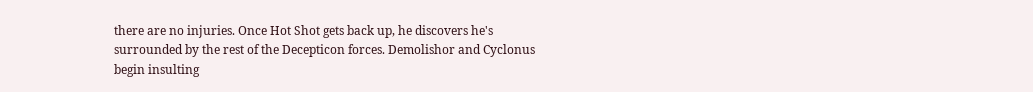there are no injuries. Once Hot Shot gets back up, he discovers he's surrounded by the rest of the Decepticon forces. Demolishor and Cyclonus begin insulting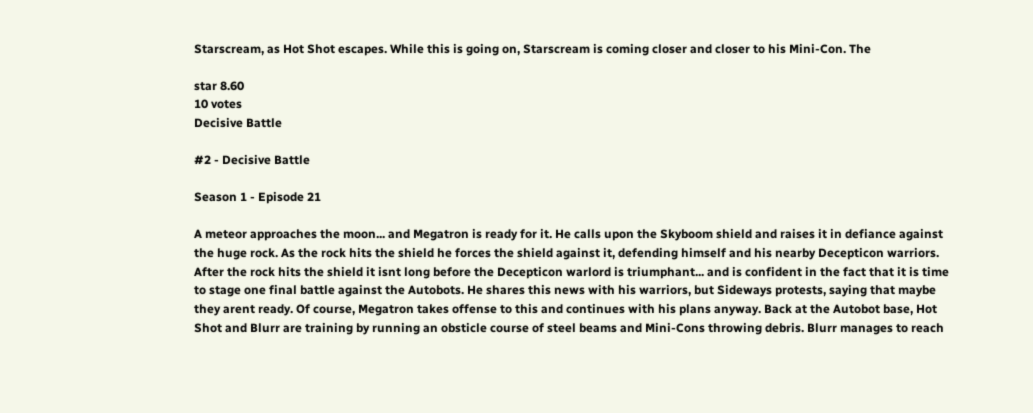Starscream, as Hot Shot escapes. While this is going on, Starscream is coming closer and closer to his Mini-Con. The

star 8.60
10 votes
Decisive Battle

#2 - Decisive Battle

Season 1 - Episode 21

A meteor approaches the moon... and Megatron is ready for it. He calls upon the Skyboom shield and raises it in defiance against the huge rock. As the rock hits the shield he forces the shield against it, defending himself and his nearby Decepticon warriors. After the rock hits the shield it isnt long before the Decepticon warlord is triumphant... and is confident in the fact that it is time to stage one final battle against the Autobots. He shares this news with his warriors, but Sideways protests, saying that maybe they arent ready. Of course, Megatron takes offense to this and continues with his plans anyway. Back at the Autobot base, Hot Shot and Blurr are training by running an obsticle course of steel beams and Mini-Cons throwing debris. Blurr manages to reach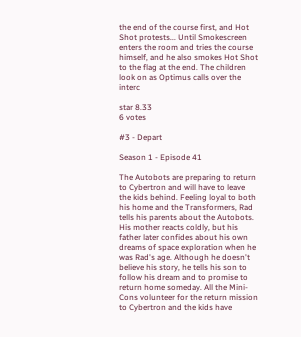the end of the course first, and Hot Shot protests... Until Smokescreen enters the room and tries the course himself, and he also smokes Hot Shot to the flag at the end. The children look on as Optimus calls over the interc

star 8.33
6 votes

#3 - Depart

Season 1 - Episode 41

The Autobots are preparing to return to Cybertron and will have to leave the kids behind. Feeling loyal to both his home and the Transformers, Rad tells his parents about the Autobots. His mother reacts coldly, but his father later confides about his own dreams of space exploration when he was Rad's age. Although he doesn't believe his story, he tells his son to follow his dream and to promise to return home someday. All the Mini-Cons volunteer for the return mission to Cybertron and the kids have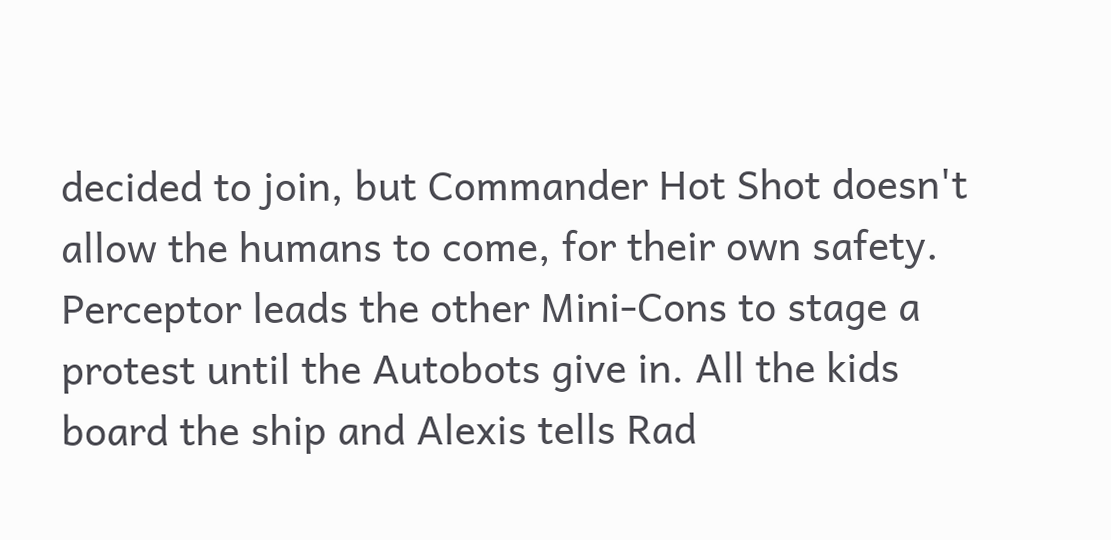decided to join, but Commander Hot Shot doesn't allow the humans to come, for their own safety. Perceptor leads the other Mini-Cons to stage a protest until the Autobots give in. All the kids board the ship and Alexis tells Rad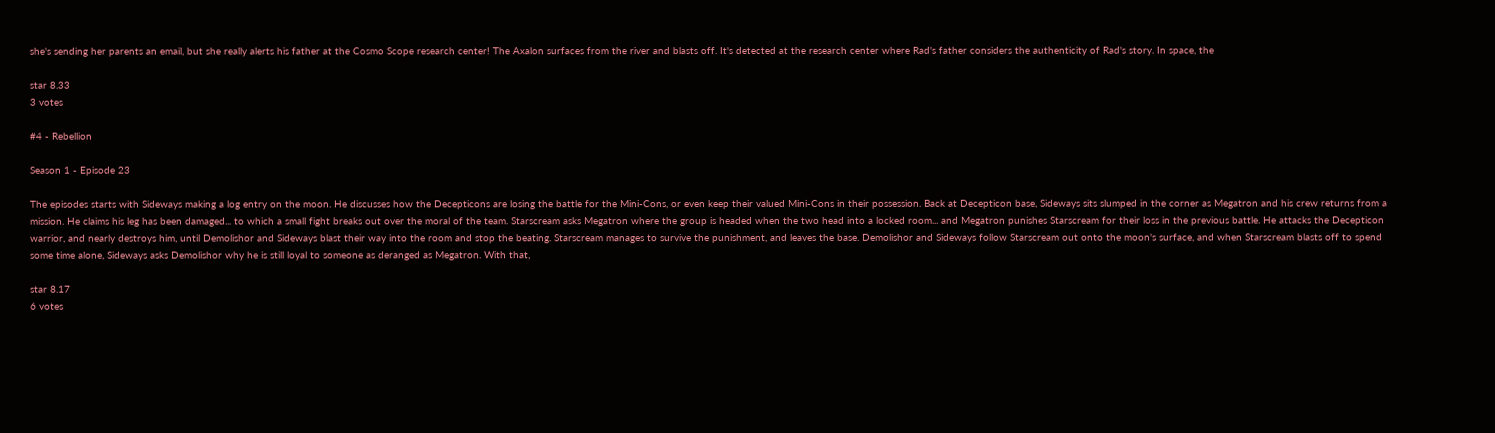she's sending her parents an email, but she really alerts his father at the Cosmo Scope research center! The Axalon surfaces from the river and blasts off. It's detected at the research center where Rad's father considers the authenticity of Rad's story. In space, the

star 8.33
3 votes

#4 - Rebellion

Season 1 - Episode 23

The episodes starts with Sideways making a log entry on the moon. He discusses how the Decepticons are losing the battle for the Mini-Cons, or even keep their valued Mini-Cons in their possession. Back at Decepticon base, Sideways sits slumped in the corner as Megatron and his crew returns from a mission. He claims his leg has been damaged... to which a small fight breaks out over the moral of the team. Starscream asks Megatron where the group is headed when the two head into a locked room... and Megatron punishes Starscream for their loss in the previous battle. He attacks the Decepticon warrior, and nearly destroys him, until Demolishor and Sideways blast their way into the room and stop the beating. Starscream manages to survive the punishment, and leaves the base. Demolishor and Sideways follow Starscream out onto the moon's surface, and when Starscream blasts off to spend some time alone, Sideways asks Demolishor why he is still loyal to someone as deranged as Megatron. With that,

star 8.17
6 votes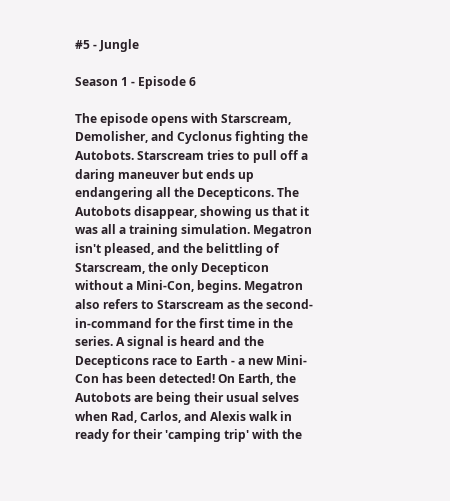#5 - Jungle

Season 1 - Episode 6

The episode opens with Starscream, Demolisher, and Cyclonus fighting the Autobots. Starscream tries to pull off a daring maneuver but ends up endangering all the Decepticons. The Autobots disappear, showing us that it was all a training simulation. Megatron isn't pleased, and the belittling of Starscream, the only Decepticon without a Mini-Con, begins. Megatron also refers to Starscream as the second-in-command for the first time in the series. A signal is heard and the Decepticons race to Earth - a new Mini-Con has been detected! On Earth, the Autobots are being their usual selves when Rad, Carlos, and Alexis walk in ready for their 'camping trip' with the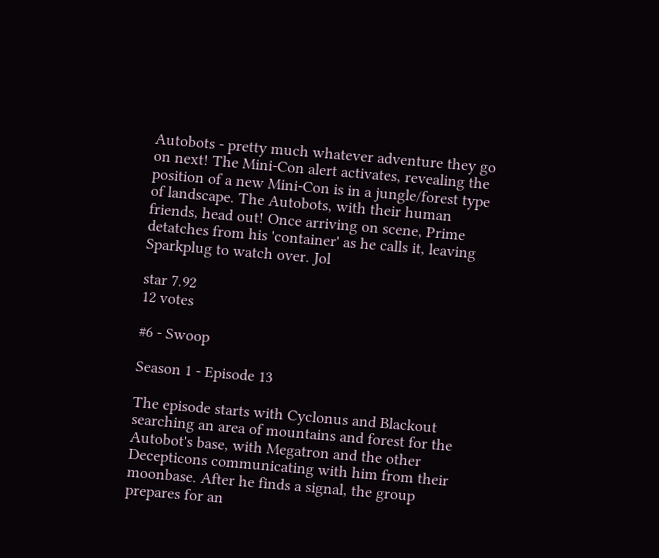Autobots - pretty much whatever adventure they go on next! The Mini-Con alert activates, revealing the position of a new Mini-Con is in a jungle/forest type of landscape. The Autobots, with their human friends, head out! Once arriving on scene, Prime detatches from his 'container' as he calls it, leaving Sparkplug to watch over. Jol

star 7.92
12 votes

#6 - Swoop

Season 1 - Episode 13

The episode starts with Cyclonus and Blackout searching an area of mountains and forest for the Autobot's base, with Megatron and the other Decepticons communicating with him from their moonbase. After he finds a signal, the group prepares for an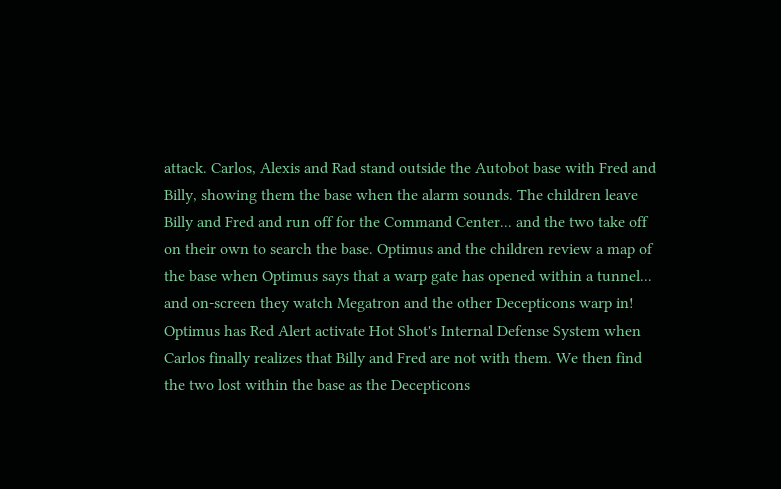attack. Carlos, Alexis and Rad stand outside the Autobot base with Fred and Billy, showing them the base when the alarm sounds. The children leave Billy and Fred and run off for the Command Center... and the two take off on their own to search the base. Optimus and the children review a map of the base when Optimus says that a warp gate has opened within a tunnel... and on-screen they watch Megatron and the other Decepticons warp in! Optimus has Red Alert activate Hot Shot's Internal Defense System when Carlos finally realizes that Billy and Fred are not with them. We then find the two lost within the base as the Decepticons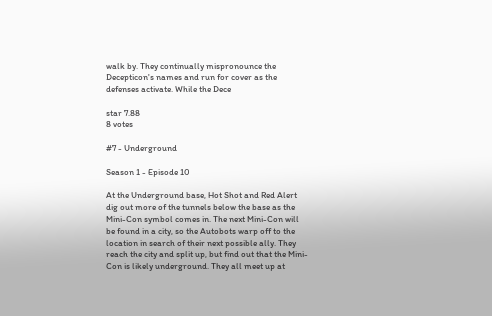walk by. They continually mispronounce the Decepticon's names and run for cover as the defenses activate. While the Dece

star 7.88
8 votes

#7 - Underground

Season 1 - Episode 10

At the Underground base, Hot Shot and Red Alert dig out more of the tunnels below the base as the Mini-Con symbol comes in. The next Mini-Con will be found in a city, so the Autobots warp off to the location in search of their next possible ally. They reach the city and split up, but find out that the Mini-Con is likely underground. They all meet up at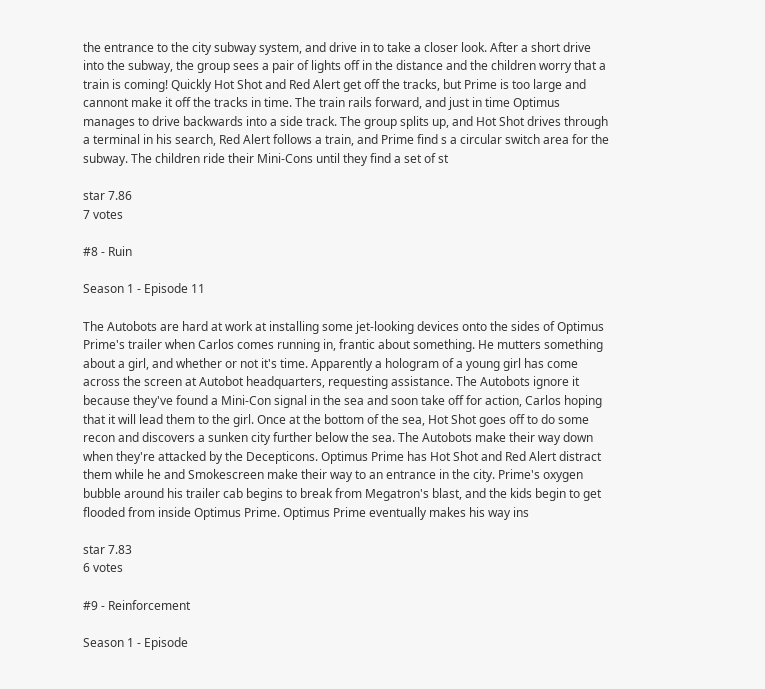the entrance to the city subway system, and drive in to take a closer look. After a short drive into the subway, the group sees a pair of lights off in the distance and the children worry that a train is coming! Quickly Hot Shot and Red Alert get off the tracks, but Prime is too large and cannont make it off the tracks in time. The train rails forward, and just in time Optimus manages to drive backwards into a side track. The group splits up, and Hot Shot drives through a terminal in his search, Red Alert follows a train, and Prime find s a circular switch area for the subway. The children ride their Mini-Cons until they find a set of st

star 7.86
7 votes

#8 - Ruin

Season 1 - Episode 11

The Autobots are hard at work at installing some jet-looking devices onto the sides of Optimus Prime's trailer when Carlos comes running in, frantic about something. He mutters something about a girl, and whether or not it's time. Apparently a hologram of a young girl has come across the screen at Autobot headquarters, requesting assistance. The Autobots ignore it because they've found a Mini-Con signal in the sea and soon take off for action, Carlos hoping that it will lead them to the girl. Once at the bottom of the sea, Hot Shot goes off to do some recon and discovers a sunken city further below the sea. The Autobots make their way down when they're attacked by the Decepticons. Optimus Prime has Hot Shot and Red Alert distract them while he and Smokescreen make their way to an entrance in the city. Prime's oxygen bubble around his trailer cab begins to break from Megatron's blast, and the kids begin to get flooded from inside Optimus Prime. Optimus Prime eventually makes his way ins

star 7.83
6 votes

#9 - Reinforcement

Season 1 - Episode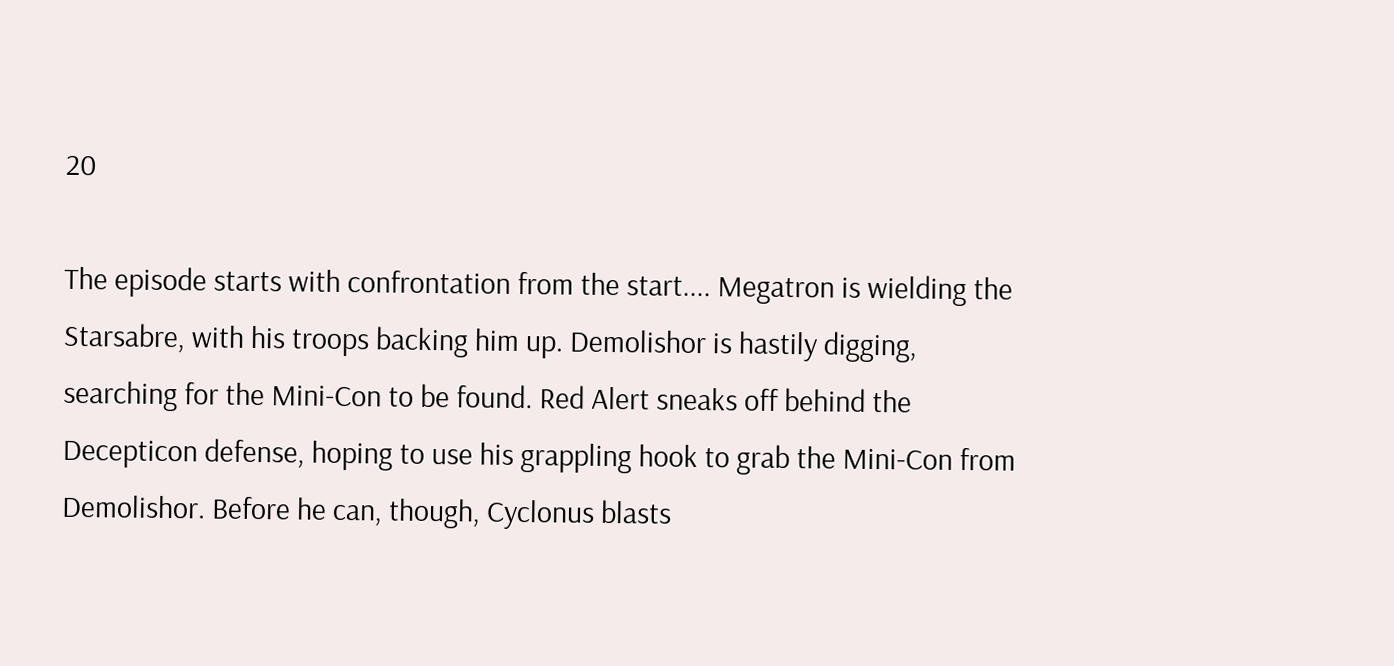20

The episode starts with confrontation from the start.... Megatron is wielding the Starsabre, with his troops backing him up. Demolishor is hastily digging, searching for the Mini-Con to be found. Red Alert sneaks off behind the Decepticon defense, hoping to use his grappling hook to grab the Mini-Con from Demolishor. Before he can, though, Cyclonus blasts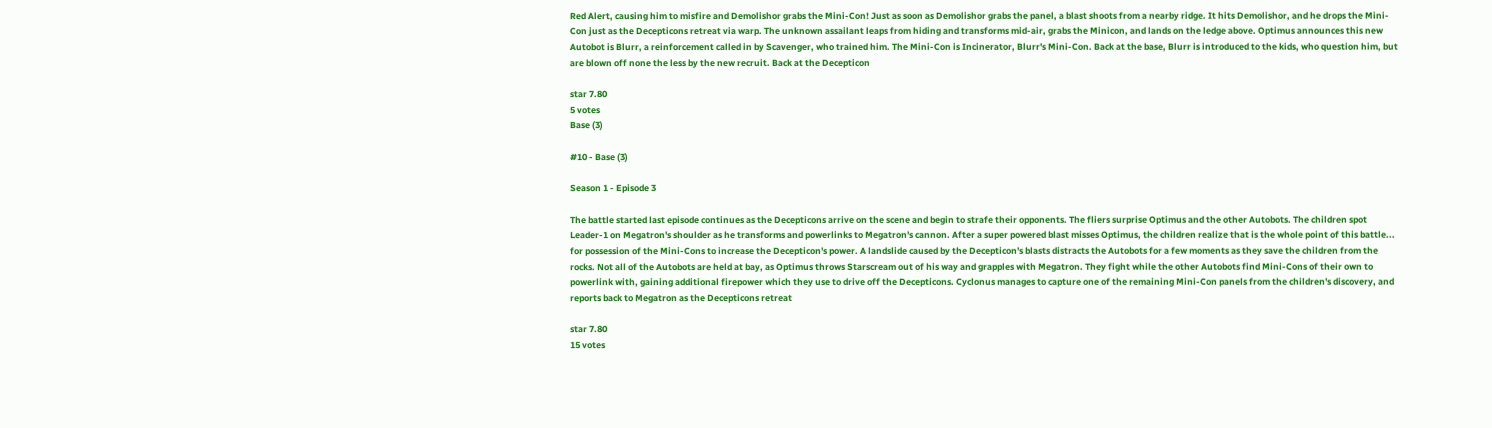Red Alert, causing him to misfire and Demolishor grabs the Mini-Con! Just as soon as Demolishor grabs the panel, a blast shoots from a nearby ridge. It hits Demolishor, and he drops the Mini-Con just as the Decepticons retreat via warp. The unknown assailant leaps from hiding and transforms mid-air, grabs the Minicon, and lands on the ledge above. Optimus announces this new Autobot is Blurr, a reinforcement called in by Scavenger, who trained him. The Mini-Con is Incinerator, Blurr's Mini-Con. Back at the base, Blurr is introduced to the kids, who question him, but are blown off none the less by the new recruit. Back at the Decepticon

star 7.80
5 votes
Base (3)

#10 - Base (3)

Season 1 - Episode 3

The battle started last episode continues as the Decepticons arrive on the scene and begin to strafe their opponents. The fliers surprise Optimus and the other Autobots. The children spot Leader-1 on Megatron's shoulder as he transforms and powerlinks to Megatron's cannon. After a super powered blast misses Optimus, the children realize that is the whole point of this battle... for possession of the Mini-Cons to increase the Decepticon's power. A landslide caused by the Decepticon's blasts distracts the Autobots for a few moments as they save the children from the rocks. Not all of the Autobots are held at bay, as Optimus throws Starscream out of his way and grapples with Megatron. They fight while the other Autobots find Mini-Cons of their own to powerlink with, gaining additional firepower which they use to drive off the Decepticons. Cyclonus manages to capture one of the remaining Mini-Con panels from the children's discovery, and reports back to Megatron as the Decepticons retreat

star 7.80
15 votes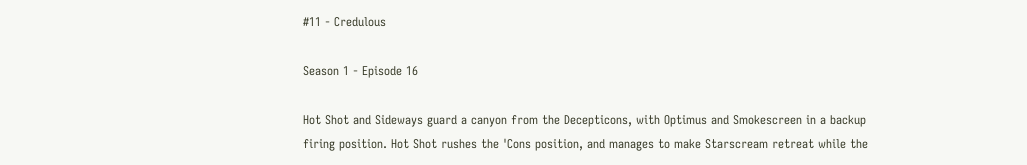#11 - Credulous

Season 1 - Episode 16

Hot Shot and Sideways guard a canyon from the Decepticons, with Optimus and Smokescreen in a backup firing position. Hot Shot rushes the 'Cons position, and manages to make Starscream retreat while the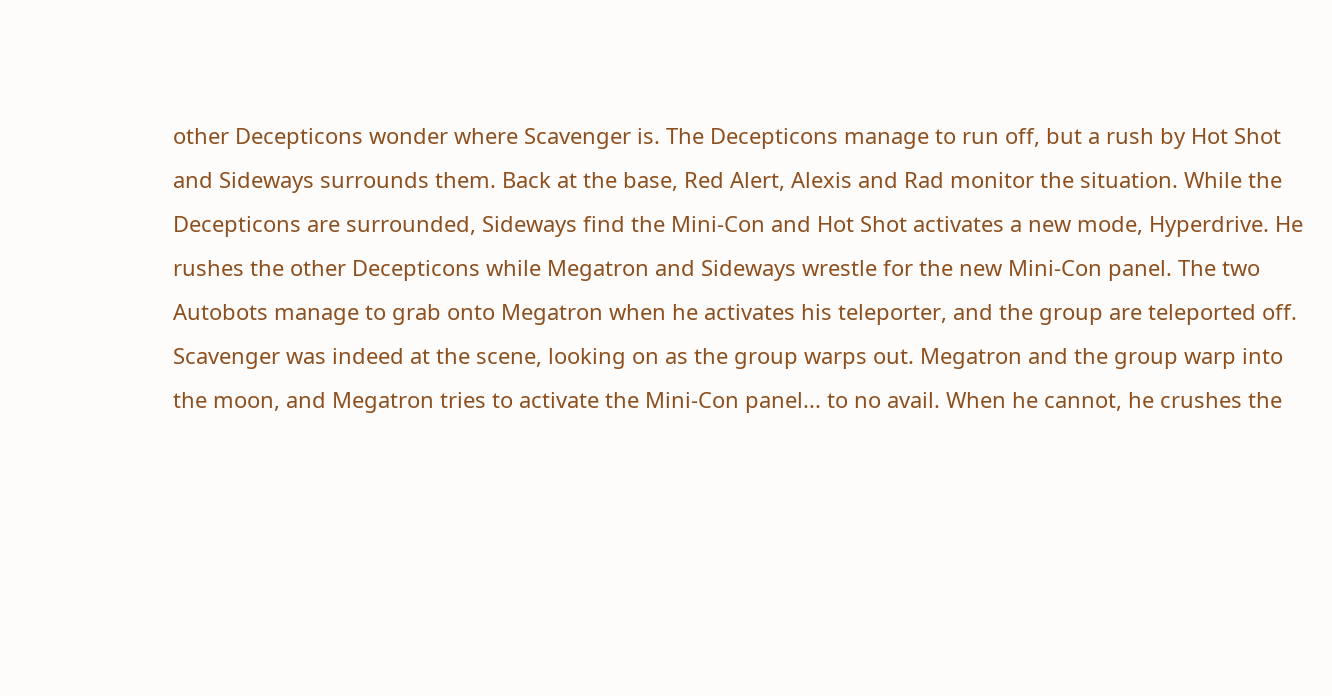other Decepticons wonder where Scavenger is. The Decepticons manage to run off, but a rush by Hot Shot and Sideways surrounds them. Back at the base, Red Alert, Alexis and Rad monitor the situation. While the Decepticons are surrounded, Sideways find the Mini-Con and Hot Shot activates a new mode, Hyperdrive. He rushes the other Decepticons while Megatron and Sideways wrestle for the new Mini-Con panel. The two Autobots manage to grab onto Megatron when he activates his teleporter, and the group are teleported off. Scavenger was indeed at the scene, looking on as the group warps out. Megatron and the group warp into the moon, and Megatron tries to activate the Mini-Con panel... to no avail. When he cannot, he crushes the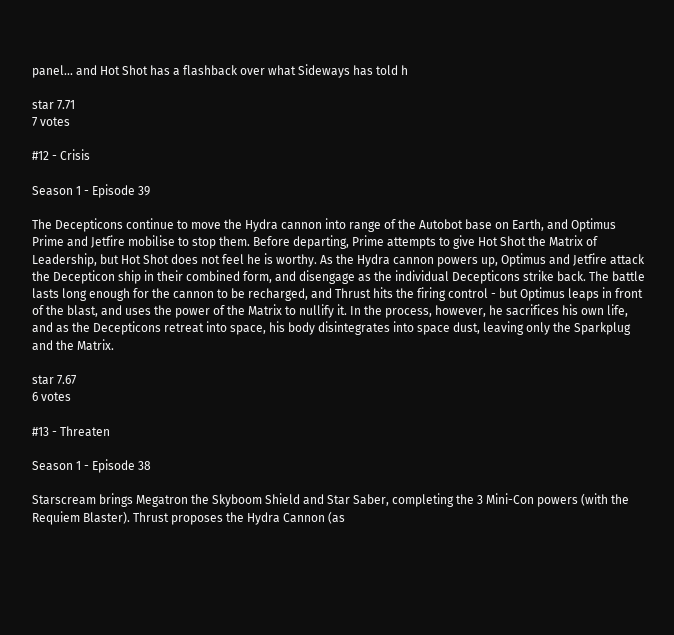panel... and Hot Shot has a flashback over what Sideways has told h

star 7.71
7 votes

#12 - Crisis

Season 1 - Episode 39

The Decepticons continue to move the Hydra cannon into range of the Autobot base on Earth, and Optimus Prime and Jetfire mobilise to stop them. Before departing, Prime attempts to give Hot Shot the Matrix of Leadership, but Hot Shot does not feel he is worthy. As the Hydra cannon powers up, Optimus and Jetfire attack the Decepticon ship in their combined form, and disengage as the individual Decepticons strike back. The battle lasts long enough for the cannon to be recharged, and Thrust hits the firing control - but Optimus leaps in front of the blast, and uses the power of the Matrix to nullify it. In the process, however, he sacrifices his own life, and as the Decepticons retreat into space, his body disintegrates into space dust, leaving only the Sparkplug and the Matrix.

star 7.67
6 votes

#13 - Threaten

Season 1 - Episode 38

Starscream brings Megatron the Skyboom Shield and Star Saber, completing the 3 Mini-Con powers (with the Requiem Blaster). Thrust proposes the Hydra Cannon (as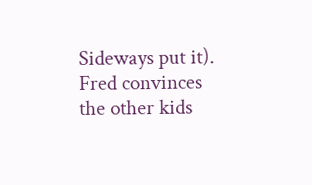Sideways put it). Fred convinces the other kids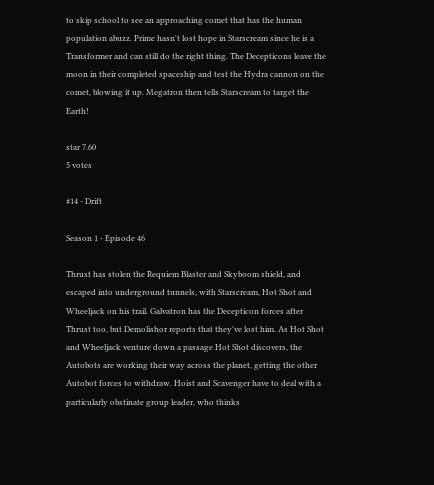to skip school to see an approaching comet that has the human population abuzz. Prime hasn't lost hope in Starscream since he is a Transformer and can still do the right thing. The Decepticons leave the moon in their completed spaceship and test the Hydra cannon on the comet, blowing it up. Megatron then tells Starscream to target the Earth!

star 7.60
5 votes

#14 - Drift

Season 1 - Episode 46

Thrust has stolen the Requiem Blaster and Skyboom shield, and escaped into underground tunnels, with Starscream, Hot Shot and Wheeljack on his trail. Galvatron has the Decepticon forces after Thrust too, but Demolishor reports that they've lost him. As Hot Shot and Wheeljack venture down a passage Hot Shot discovers, the Autobots are working their way across the planet, getting the other Autobot forces to withdraw. Hoist and Scavenger have to deal with a particularly obstinate group leader, who thinks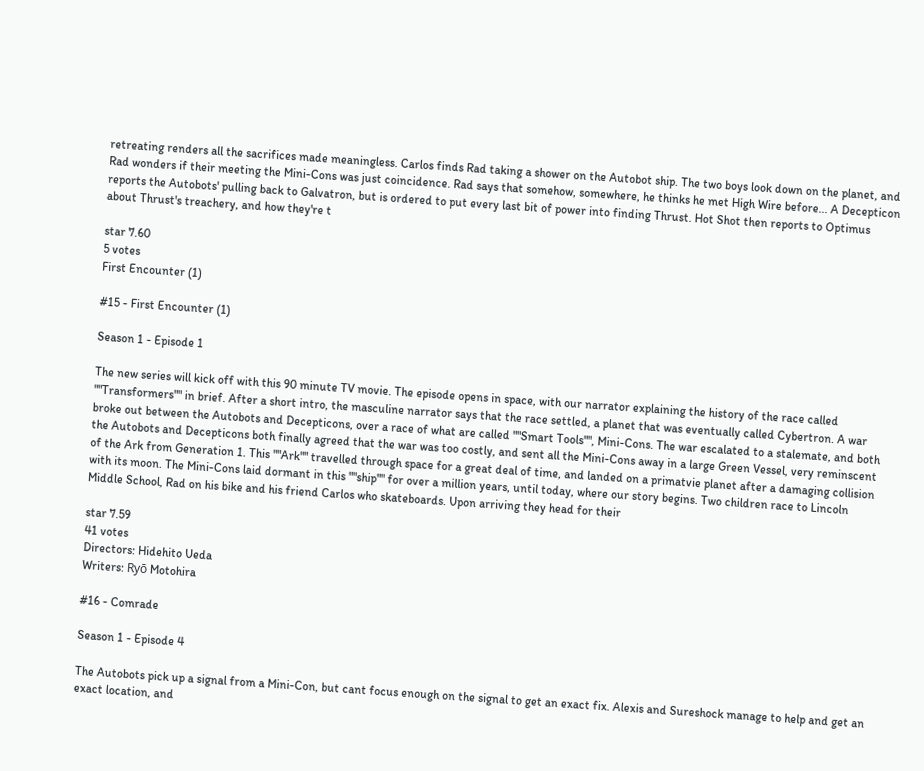retreating renders all the sacrifices made meaningless. Carlos finds Rad taking a shower on the Autobot ship. The two boys look down on the planet, and Rad wonders if their meeting the Mini-Cons was just coincidence. Rad says that somehow, somewhere, he thinks he met High Wire before... A Decepticon reports the Autobots' pulling back to Galvatron, but is ordered to put every last bit of power into finding Thrust. Hot Shot then reports to Optimus about Thrust's treachery, and how they're t

star 7.60
5 votes
First Encounter (1)

#15 - First Encounter (1)

Season 1 - Episode 1

The new series will kick off with this 90 minute TV movie. The episode opens in space, with our narrator explaining the history of the race called ""Transformers"" in brief. After a short intro, the masculine narrator says that the race settled, a planet that was eventually called Cybertron. A war broke out between the Autobots and Decepticons, over a race of what are called ""Smart Tools"", Mini-Cons. The war escalated to a stalemate, and both the Autobots and Decepticons both finally agreed that the war was too costly, and sent all the Mini-Cons away in a large Green Vessel, very reminscent of the Ark from Generation 1. This ""Ark"" travelled through space for a great deal of time, and landed on a primatvie planet after a damaging collision with its moon. The Mini-Cons laid dormant in this ""ship"" for over a million years, until today, where our story begins. Two children race to Lincoln Middle School, Rad on his bike and his friend Carlos who skateboards. Upon arriving they head for their

star 7.59
41 votes
Directors: Hidehito Ueda
Writers: Ryō Motohira

#16 - Comrade

Season 1 - Episode 4

The Autobots pick up a signal from a Mini-Con, but cant focus enough on the signal to get an exact fix. Alexis and Sureshock manage to help and get an exact location, and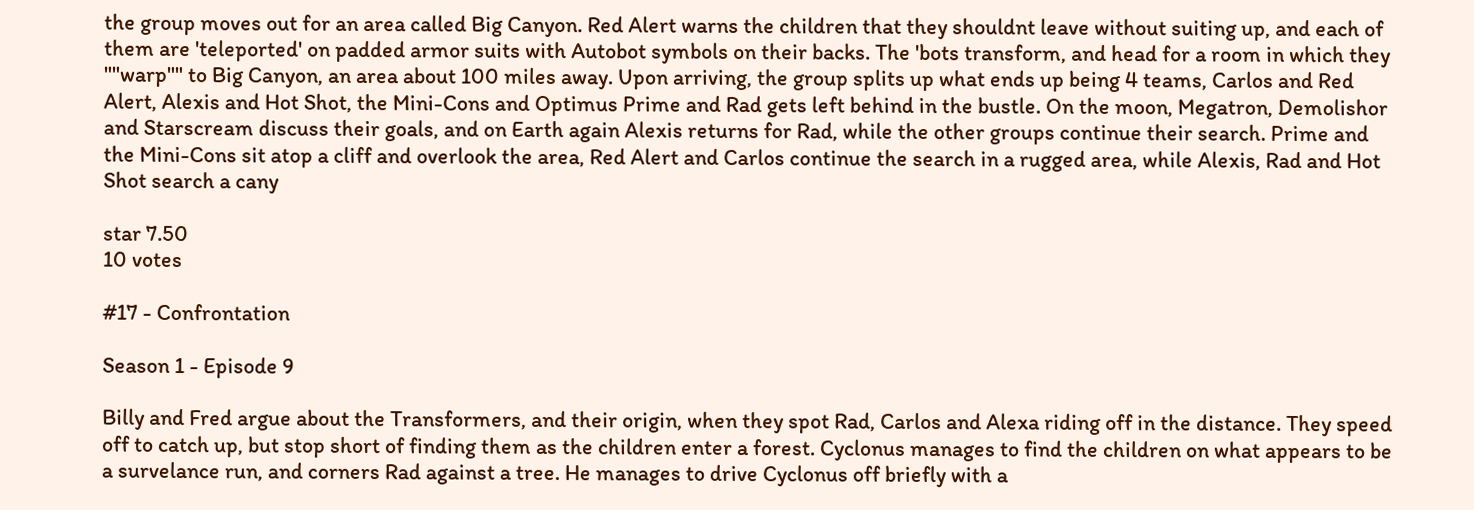the group moves out for an area called Big Canyon. Red Alert warns the children that they shouldnt leave without suiting up, and each of them are 'teleported' on padded armor suits with Autobot symbols on their backs. The 'bots transform, and head for a room in which they ""warp"" to Big Canyon, an area about 100 miles away. Upon arriving, the group splits up what ends up being 4 teams, Carlos and Red Alert, Alexis and Hot Shot, the Mini-Cons and Optimus Prime and Rad gets left behind in the bustle. On the moon, Megatron, Demolishor and Starscream discuss their goals, and on Earth again Alexis returns for Rad, while the other groups continue their search. Prime and the Mini-Cons sit atop a cliff and overlook the area, Red Alert and Carlos continue the search in a rugged area, while Alexis, Rad and Hot Shot search a cany

star 7.50
10 votes

#17 - Confrontation

Season 1 - Episode 9

Billy and Fred argue about the Transformers, and their origin, when they spot Rad, Carlos and Alexa riding off in the distance. They speed off to catch up, but stop short of finding them as the children enter a forest. Cyclonus manages to find the children on what appears to be a survelance run, and corners Rad against a tree. He manages to drive Cyclonus off briefly with a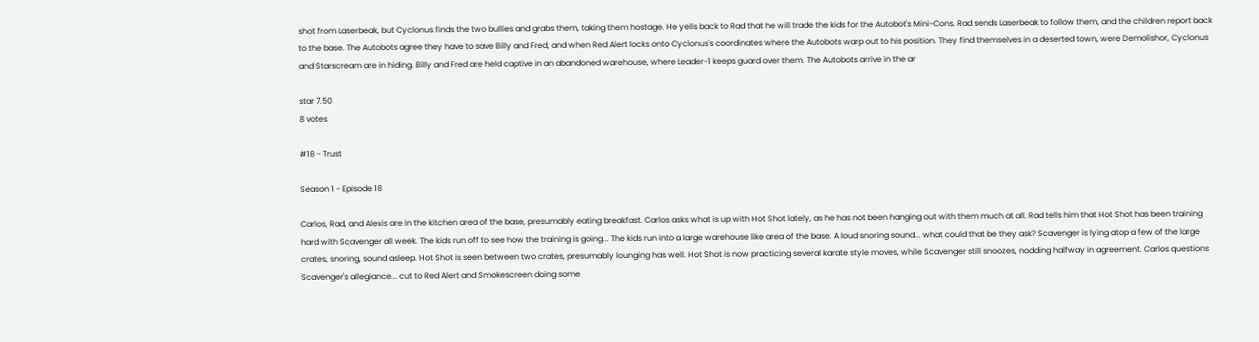shot from Laserbeak, but Cyclonus finds the two bullies and grabs them, taking them hostage. He yells back to Rad that he will trade the kids for the Autobot's Mini-Cons. Rad sends Laserbeak to follow them, and the children report back to the base. The Autobots agree they have to save Billy and Fred, and when Red Alert locks onto Cyclonus's coordinates where the Autobots warp out to his position. They find themselves in a deserted town, were Demolishor, Cyclonus and Starscream are in hiding. Billy and Fred are held captive in an abandoned warehouse, where Leader-1 keeps guard over them. The Autobots arrive in the ar

star 7.50
8 votes

#18 - Trust

Season 1 - Episode 18

Carlos, Rad, and Alexis are in the kitchen area of the base, presumably eating breakfast. Carlos asks what is up with Hot Shot lately, as he has not been hanging out with them much at all. Rad tells him that Hot Shot has been training hard with Scavenger all week. The kids run off to see how the training is going... The kids run into a large warehouse like area of the base. A loud snoring sound... what could that be they ask? Scavenger is lying atop a few of the large crates, snoring, sound asleep. Hot Shot is seen between two crates, presumably lounging has well. Hot Shot is now practicing several karate style moves, while Scavenger still snoozes, nodding halfway in agreement. Carlos questions Scavenger's allegiance... cut to Red Alert and Smokescreen doing some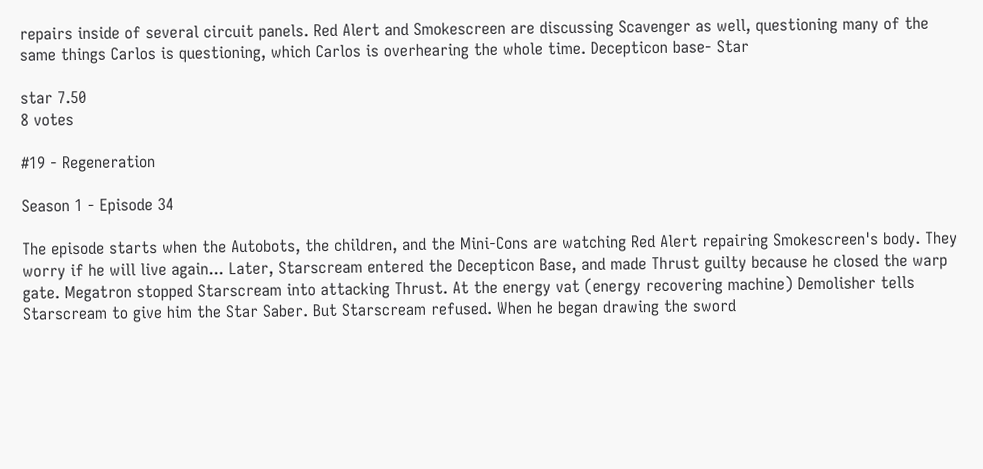repairs inside of several circuit panels. Red Alert and Smokescreen are discussing Scavenger as well, questioning many of the same things Carlos is questioning, which Carlos is overhearing the whole time. Decepticon base- Star

star 7.50
8 votes

#19 - Regeneration

Season 1 - Episode 34

The episode starts when the Autobots, the children, and the Mini-Cons are watching Red Alert repairing Smokescreen's body. They worry if he will live again... Later, Starscream entered the Decepticon Base, and made Thrust guilty because he closed the warp gate. Megatron stopped Starscream into attacking Thrust. At the energy vat (energy recovering machine) Demolisher tells Starscream to give him the Star Saber. But Starscream refused. When he began drawing the sword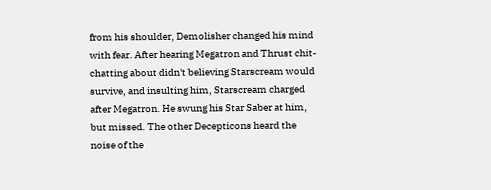from his shoulder, Demolisher changed his mind with fear. After hearing Megatron and Thrust chit-chatting about didn't believing Starscream would survive, and insulting him, Starscream charged after Megatron. He swung his Star Saber at him, but missed. The other Decepticons heard the noise of the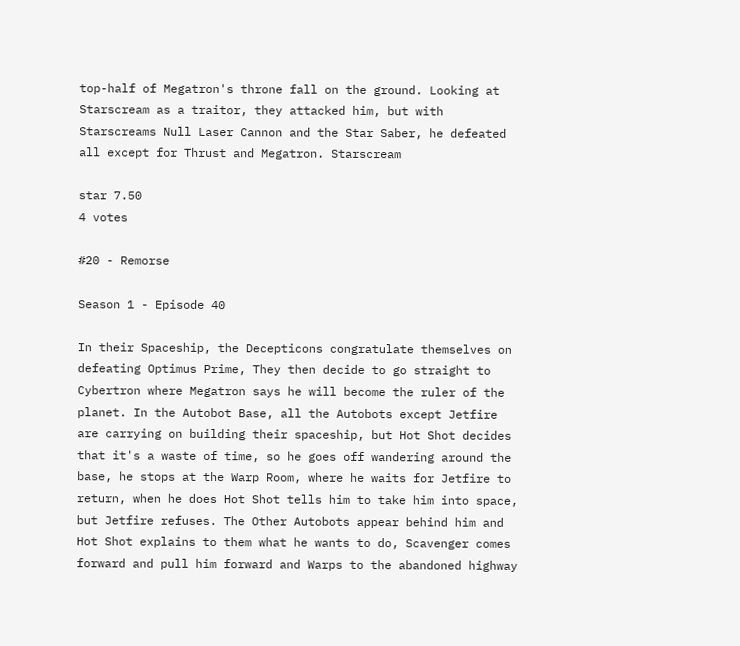top-half of Megatron's throne fall on the ground. Looking at Starscream as a traitor, they attacked him, but with Starscreams Null Laser Cannon and the Star Saber, he defeated all except for Thrust and Megatron. Starscream

star 7.50
4 votes

#20 - Remorse

Season 1 - Episode 40

In their Spaceship, the Decepticons congratulate themselves on defeating Optimus Prime, They then decide to go straight to Cybertron where Megatron says he will become the ruler of the planet. In the Autobot Base, all the Autobots except Jetfire are carrying on building their spaceship, but Hot Shot decides that it's a waste of time, so he goes off wandering around the base, he stops at the Warp Room, where he waits for Jetfire to return, when he does Hot Shot tells him to take him into space, but Jetfire refuses. The Other Autobots appear behind him and Hot Shot explains to them what he wants to do, Scavenger comes forward and pull him forward and Warps to the abandoned highway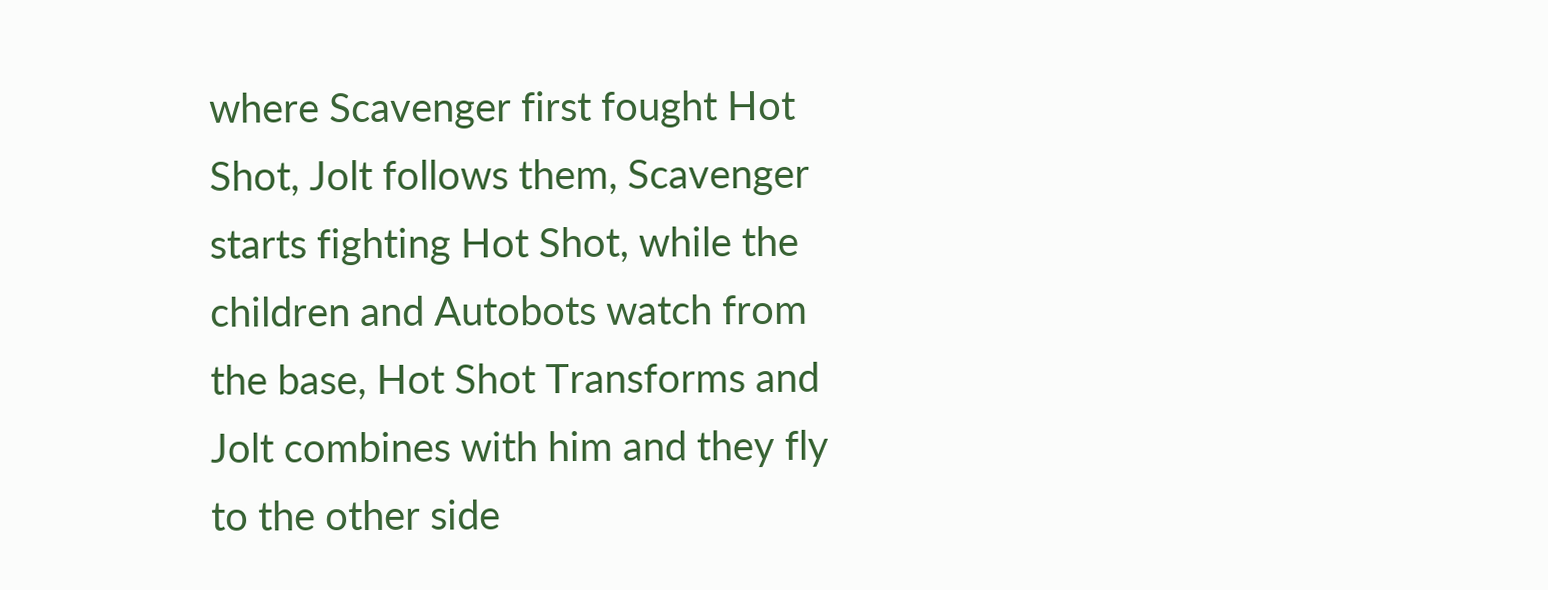where Scavenger first fought Hot Shot, Jolt follows them, Scavenger starts fighting Hot Shot, while the children and Autobots watch from the base, Hot Shot Transforms and Jolt combines with him and they fly to the other side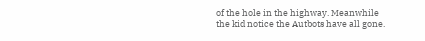of the hole in the highway. Meanwhile the kid notice the Autbots have all gone.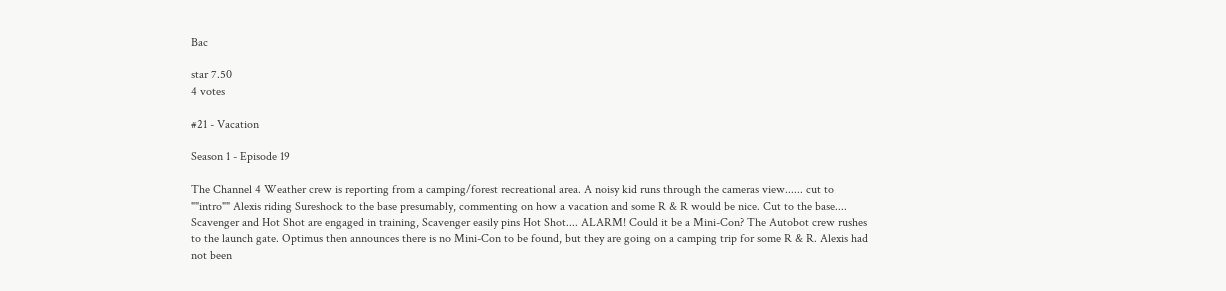Bac

star 7.50
4 votes

#21 - Vacation

Season 1 - Episode 19

The Channel 4 Weather crew is reporting from a camping/forest recreational area. A noisy kid runs through the cameras view...... cut to ""intro"" Alexis riding Sureshock to the base presumably, commenting on how a vacation and some R & R would be nice. Cut to the base.... Scavenger and Hot Shot are engaged in training, Scavenger easily pins Hot Shot.... ALARM! Could it be a Mini-Con? The Autobot crew rushes to the launch gate. Optimus then announces there is no Mini-Con to be found, but they are going on a camping trip for some R & R. Alexis had not been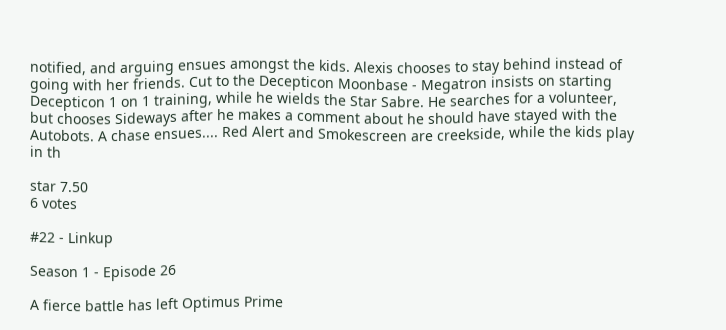notified, and arguing ensues amongst the kids. Alexis chooses to stay behind instead of going with her friends. Cut to the Decepticon Moonbase - Megatron insists on starting Decepticon 1 on 1 training, while he wields the Star Sabre. He searches for a volunteer, but chooses Sideways after he makes a comment about he should have stayed with the Autobots. A chase ensues.... Red Alert and Smokescreen are creekside, while the kids play in th

star 7.50
6 votes

#22 - Linkup

Season 1 - Episode 26

A fierce battle has left Optimus Prime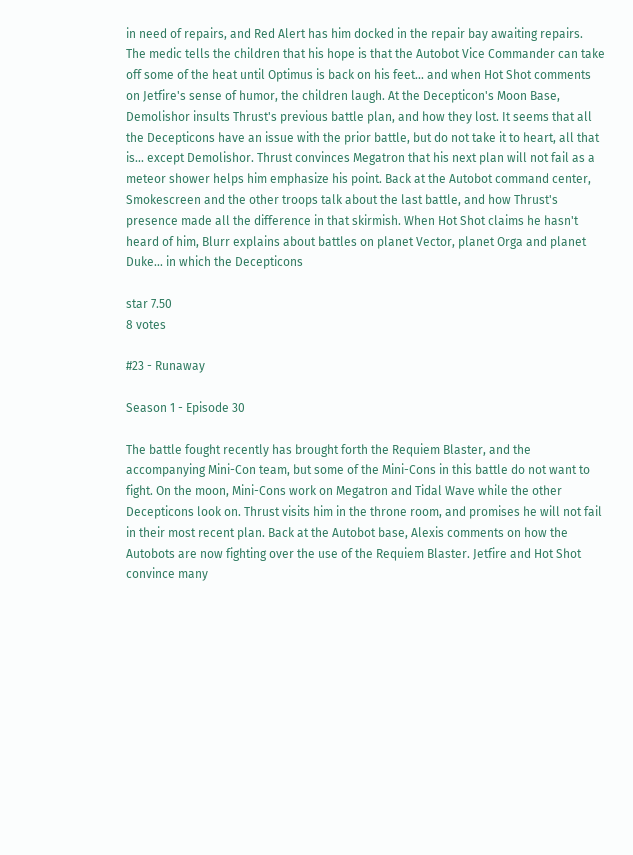in need of repairs, and Red Alert has him docked in the repair bay awaiting repairs. The medic tells the children that his hope is that the Autobot Vice Commander can take off some of the heat until Optimus is back on his feet... and when Hot Shot comments on Jetfire's sense of humor, the children laugh. At the Decepticon's Moon Base, Demolishor insults Thrust's previous battle plan, and how they lost. It seems that all the Decepticons have an issue with the prior battle, but do not take it to heart, all that is... except Demolishor. Thrust convinces Megatron that his next plan will not fail as a meteor shower helps him emphasize his point. Back at the Autobot command center, Smokescreen and the other troops talk about the last battle, and how Thrust's presence made all the difference in that skirmish. When Hot Shot claims he hasn't heard of him, Blurr explains about battles on planet Vector, planet Orga and planet Duke... in which the Decepticons

star 7.50
8 votes

#23 - Runaway

Season 1 - Episode 30

The battle fought recently has brought forth the Requiem Blaster, and the accompanying Mini-Con team, but some of the Mini-Cons in this battle do not want to fight. On the moon, Mini-Cons work on Megatron and Tidal Wave while the other Decepticons look on. Thrust visits him in the throne room, and promises he will not fail in their most recent plan. Back at the Autobot base, Alexis comments on how the Autobots are now fighting over the use of the Requiem Blaster. Jetfire and Hot Shot convince many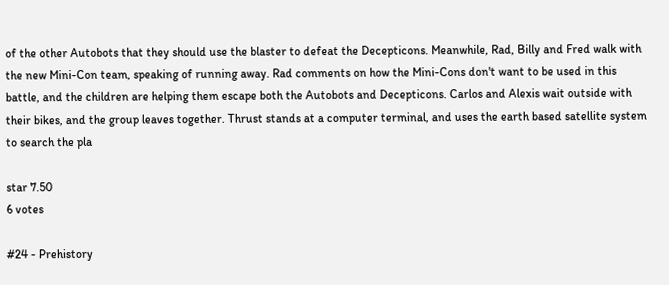of the other Autobots that they should use the blaster to defeat the Decepticons. Meanwhile, Rad, Billy and Fred walk with the new Mini-Con team, speaking of running away. Rad comments on how the Mini-Cons don't want to be used in this battle, and the children are helping them escape both the Autobots and Decepticons. Carlos and Alexis wait outside with their bikes, and the group leaves together. Thrust stands at a computer terminal, and uses the earth based satellite system to search the pla

star 7.50
6 votes

#24 - Prehistory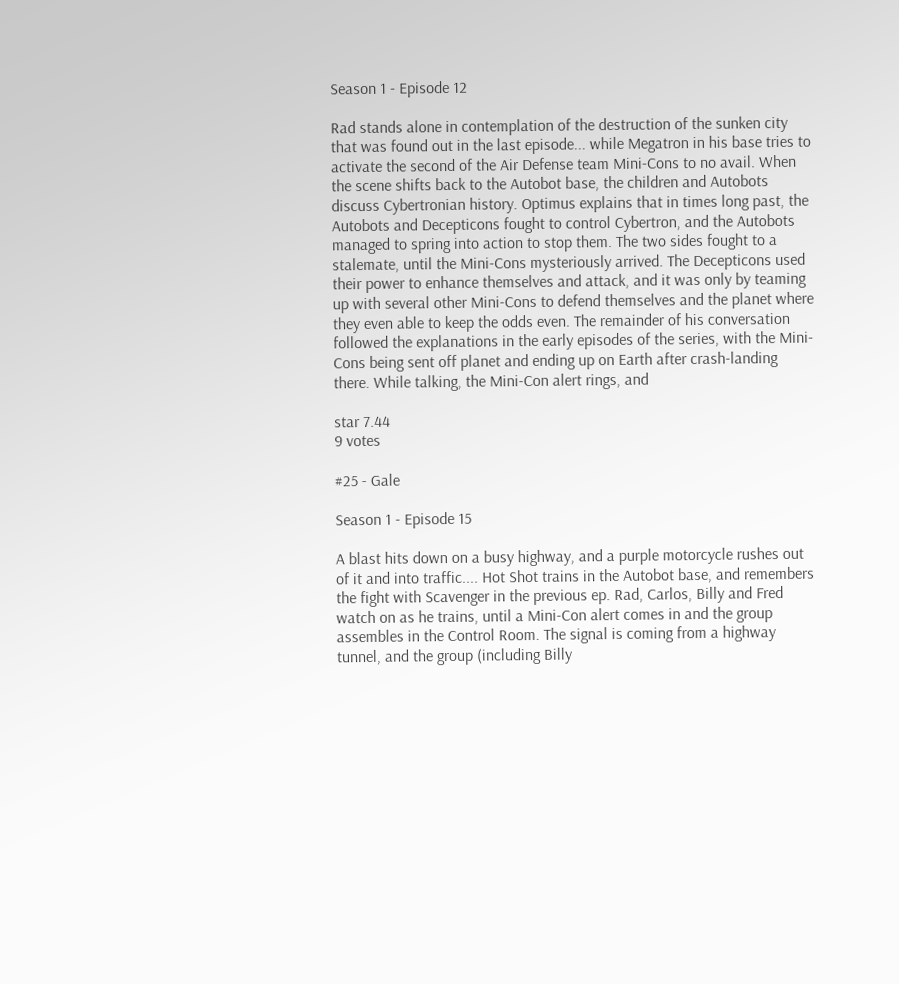Season 1 - Episode 12

Rad stands alone in contemplation of the destruction of the sunken city that was found out in the last episode... while Megatron in his base tries to activate the second of the Air Defense team Mini-Cons to no avail. When the scene shifts back to the Autobot base, the children and Autobots discuss Cybertronian history. Optimus explains that in times long past, the Autobots and Decepticons fought to control Cybertron, and the Autobots managed to spring into action to stop them. The two sides fought to a stalemate, until the Mini-Cons mysteriously arrived. The Decepticons used their power to enhance themselves and attack, and it was only by teaming up with several other Mini-Cons to defend themselves and the planet where they even able to keep the odds even. The remainder of his conversation followed the explanations in the early episodes of the series, with the Mini-Cons being sent off planet and ending up on Earth after crash-landing there. While talking, the Mini-Con alert rings, and

star 7.44
9 votes

#25 - Gale

Season 1 - Episode 15

A blast hits down on a busy highway, and a purple motorcycle rushes out of it and into traffic.... Hot Shot trains in the Autobot base, and remembers the fight with Scavenger in the previous ep. Rad, Carlos, Billy and Fred watch on as he trains, until a Mini-Con alert comes in and the group assembles in the Control Room. The signal is coming from a highway tunnel, and the group (including Billy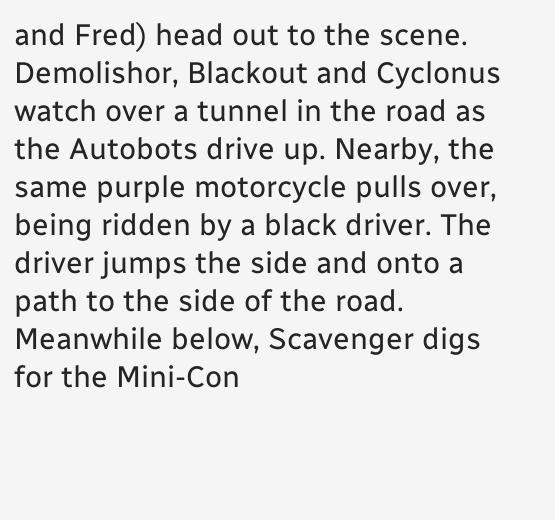and Fred) head out to the scene. Demolishor, Blackout and Cyclonus watch over a tunnel in the road as the Autobots drive up. Nearby, the same purple motorcycle pulls over, being ridden by a black driver. The driver jumps the side and onto a path to the side of the road. Meanwhile below, Scavenger digs for the Mini-Con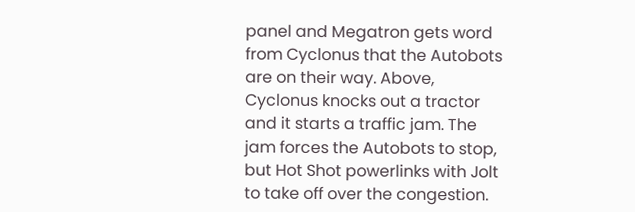panel and Megatron gets word from Cyclonus that the Autobots are on their way. Above, Cyclonus knocks out a tractor and it starts a traffic jam. The jam forces the Autobots to stop, but Hot Shot powerlinks with Jolt to take off over the congestion.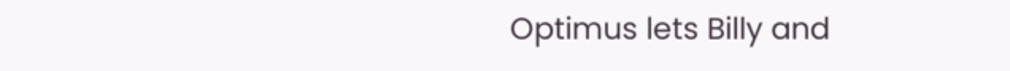Optimus lets Billy and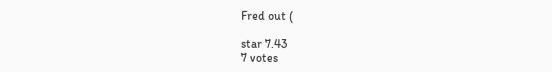Fred out (

star 7.43
7 votes